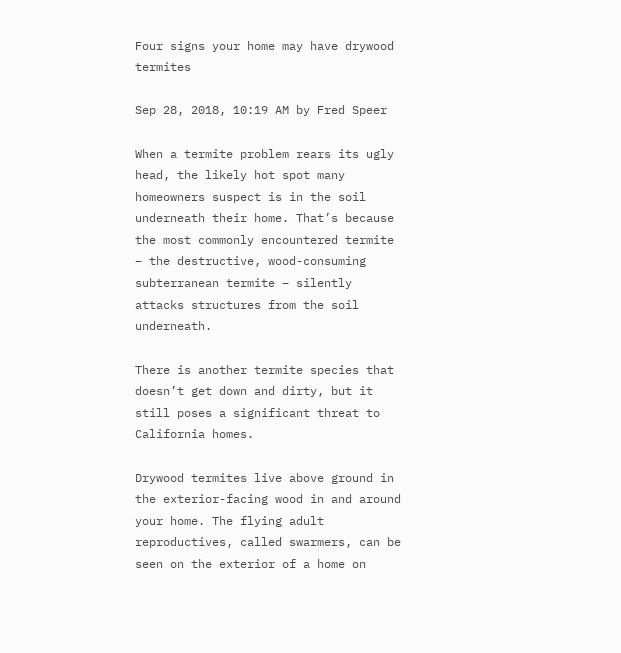Four signs your home may have drywood termites

Sep 28, 2018, 10:19 AM by Fred Speer

When a termite problem rears its ugly head, the likely hot spot many homeowners suspect is in the soil underneath their home. That’s because the most commonly encountered termite – the destructive, wood-consuming subterranean termite – silently attacks structures from the soil underneath.

There is another termite species that doesn’t get down and dirty, but it still poses a significant threat to California homes.

Drywood termites live above ground in the exterior-facing wood in and around your home. The flying adult reproductives, called swarmers, can be seen on the exterior of a home on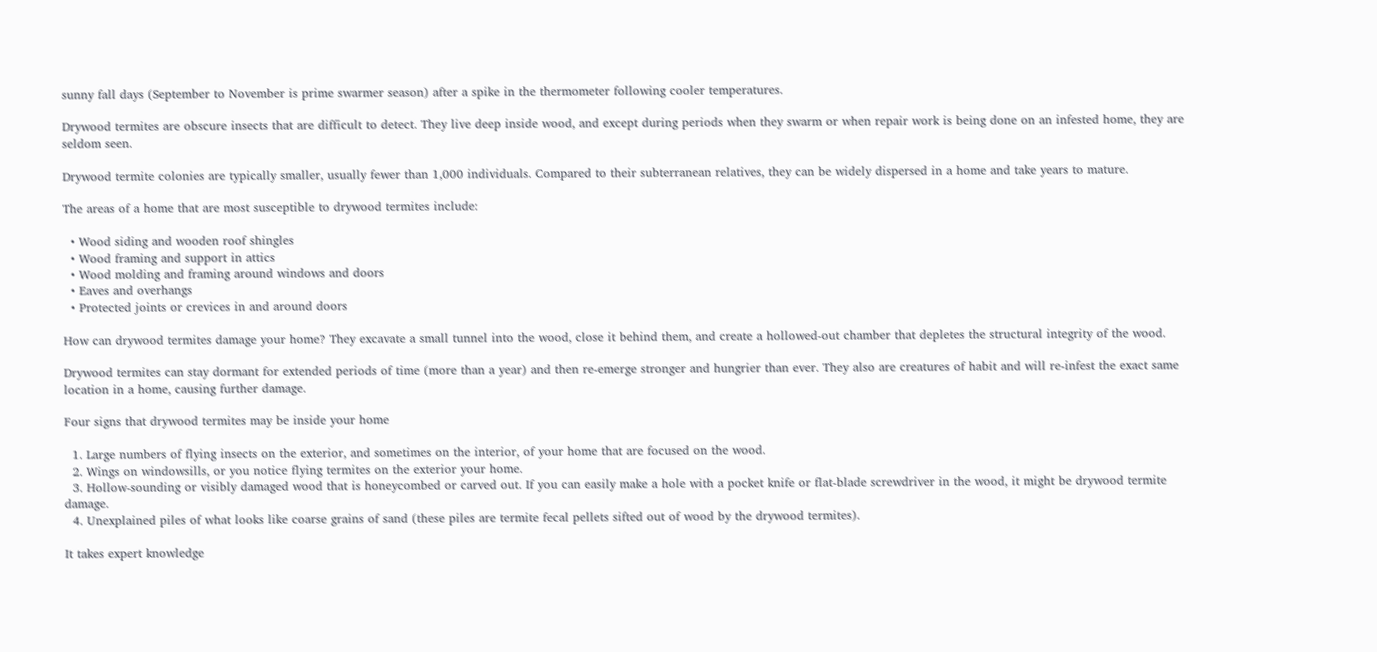sunny fall days (September to November is prime swarmer season) after a spike in the thermometer following cooler temperatures.

Drywood termites are obscure insects that are difficult to detect. They live deep inside wood, and except during periods when they swarm or when repair work is being done on an infested home, they are seldom seen.

Drywood termite colonies are typically smaller, usually fewer than 1,000 individuals. Compared to their subterranean relatives, they can be widely dispersed in a home and take years to mature.

The areas of a home that are most susceptible to drywood termites include:

  • Wood siding and wooden roof shingles
  • Wood framing and support in attics
  • Wood molding and framing around windows and doors
  • Eaves and overhangs
  • Protected joints or crevices in and around doors

How can drywood termites damage your home? They excavate a small tunnel into the wood, close it behind them, and create a hollowed-out chamber that depletes the structural integrity of the wood.

Drywood termites can stay dormant for extended periods of time (more than a year) and then re-emerge stronger and hungrier than ever. They also are creatures of habit and will re-infest the exact same location in a home, causing further damage.

Four signs that drywood termites may be inside your home

  1. Large numbers of flying insects on the exterior, and sometimes on the interior, of your home that are focused on the wood.
  2. Wings on windowsills, or you notice flying termites on the exterior your home.
  3. Hollow-sounding or visibly damaged wood that is honeycombed or carved out. If you can easily make a hole with a pocket knife or flat-blade screwdriver in the wood, it might be drywood termite damage.
  4. Unexplained piles of what looks like coarse grains of sand (these piles are termite fecal pellets sifted out of wood by the drywood termites).

It takes expert knowledge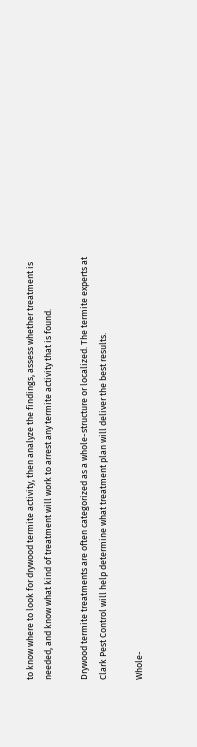to know where to look for drywood termite activity, then analyze the findings, assess whether treatment is needed, and know what kind of treatment will work to arrest any termite activity that is found.

Drywood termite treatments are often categorized as a whole-structure or localized. The termite experts at Clark Pest Control will help determine what treatment plan will deliver the best results.

Whole-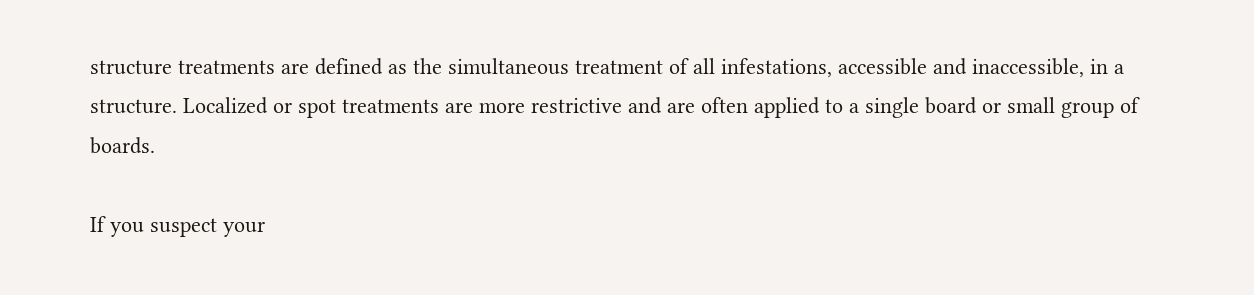structure treatments are defined as the simultaneous treatment of all infestations, accessible and inaccessible, in a structure. Localized or spot treatments are more restrictive and are often applied to a single board or small group of boards.

If you suspect your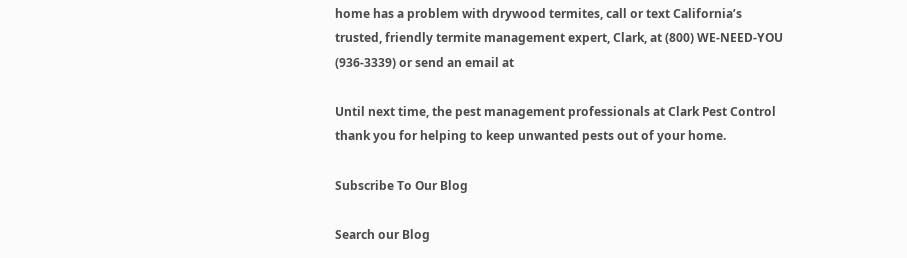home has a problem with drywood termites, call or text California’s trusted, friendly termite management expert, Clark, at (800) WE-NEED-YOU (936-3339) or send an email at

Until next time, the pest management professionals at Clark Pest Control thank you for helping to keep unwanted pests out of your home.

Subscribe To Our Blog

Search our Blog